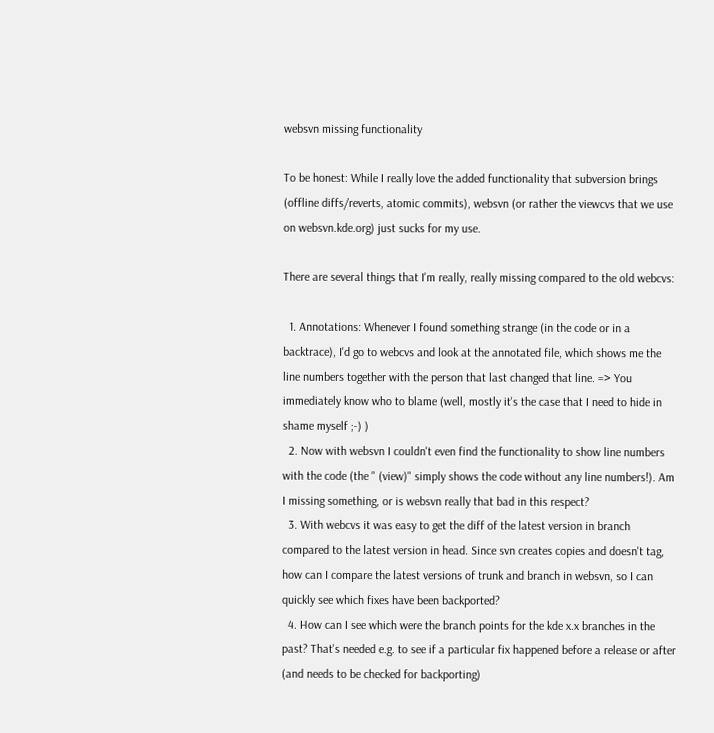websvn missing functionality

To be honest: While I really love the added functionality that subversion brings (offline diffs/reverts, atomic commits), websvn (or rather the viewcvs that we use on websvn.kde.org) just sucks for my use.

There are several things that I'm really, really missing compared to the old webcvs:

  1. Annotations: Whenever I found something strange (in the code or in a backtrace), I'd go to webcvs and look at the annotated file, which shows me the line numbers together with the person that last changed that line. => You immediately know who to blame (well, mostly it's the case that I need to hide in shame myself ;-) )
  2. Now with websvn I couldn't even find the functionality to show line numbers with the code (the " (view)" simply shows the code without any line numbers!). Am I missing something, or is websvn really that bad in this respect?
  3. With webcvs it was easy to get the diff of the latest version in branch compared to the latest version in head. Since svn creates copies and doesn't tag, how can I compare the latest versions of trunk and branch in websvn, so I can quickly see which fixes have been backported?
  4. How can I see which were the branch points for the kde x.x branches in the past? That's needed e.g. to see if a particular fix happened before a release or after (and needs to be checked for backporting)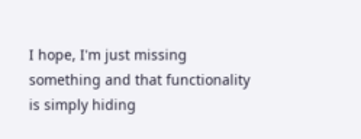I hope, I'm just missing something and that functionality is simply hiding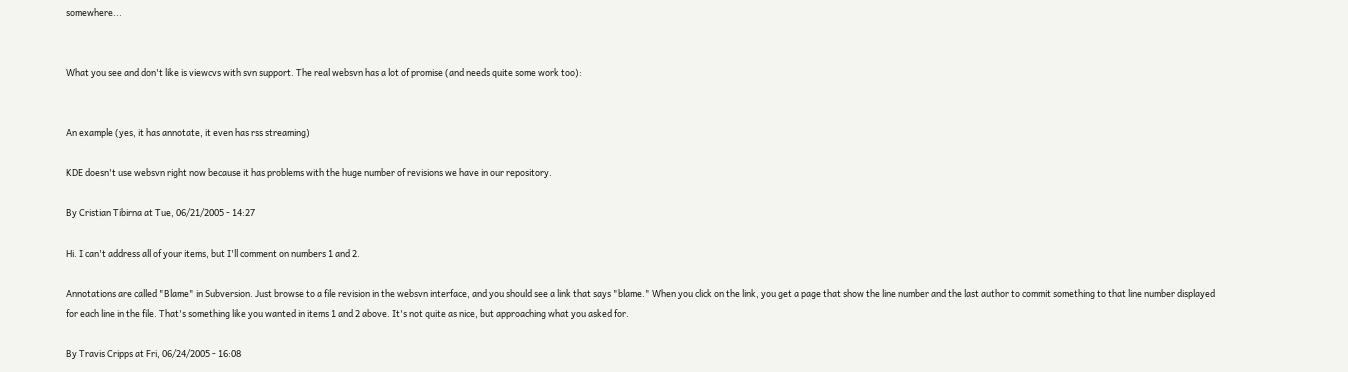somewhere...


What you see and don't like is viewcvs with svn support. The real websvn has a lot of promise (and needs quite some work too):


An example (yes, it has annotate, it even has rss streaming)

KDE doesn't use websvn right now because it has problems with the huge number of revisions we have in our repository.

By Cristian Tibirna at Tue, 06/21/2005 - 14:27

Hi. I can't address all of your items, but I'll comment on numbers 1 and 2.

Annotations are called "Blame" in Subversion. Just browse to a file revision in the websvn interface, and you should see a link that says "blame." When you click on the link, you get a page that show the line number and the last author to commit something to that line number displayed for each line in the file. That's something like you wanted in items 1 and 2 above. It's not quite as nice, but approaching what you asked for.

By Travis Cripps at Fri, 06/24/2005 - 16:08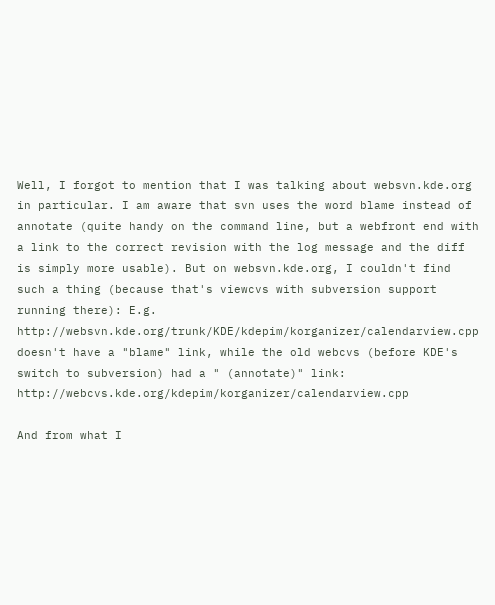Well, I forgot to mention that I was talking about websvn.kde.org in particular. I am aware that svn uses the word blame instead of annotate (quite handy on the command line, but a webfront end with a link to the correct revision with the log message and the diff is simply more usable). But on websvn.kde.org, I couldn't find such a thing (because that's viewcvs with subversion support running there): E.g. http://websvn.kde.org/trunk/KDE/kdepim/korganizer/calendarview.cpp doesn't have a "blame" link, while the old webcvs (before KDE's switch to subversion) had a " (annotate)" link: http://webcvs.kde.org/kdepim/korganizer/calendarview.cpp

And from what I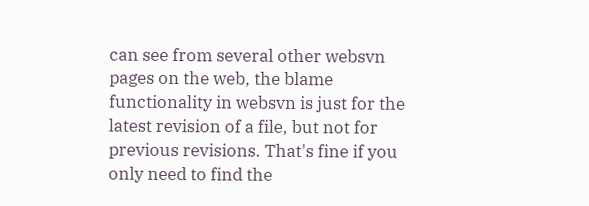can see from several other websvn pages on the web, the blame functionality in websvn is just for the latest revision of a file, but not for previous revisions. That's fine if you only need to find the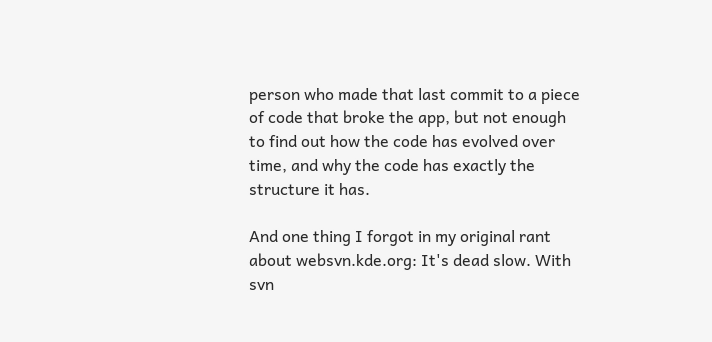person who made that last commit to a piece of code that broke the app, but not enough to find out how the code has evolved over time, and why the code has exactly the structure it has.

And one thing I forgot in my original rant about websvn.kde.org: It's dead slow. With svn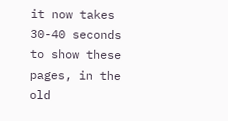it now takes 30-40 seconds to show these pages, in the old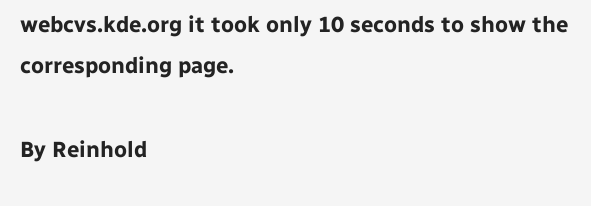webcvs.kde.org it took only 10 seconds to show the corresponding page.

By Reinhold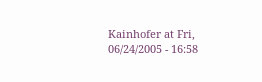Kainhofer at Fri, 06/24/2005 - 16:58